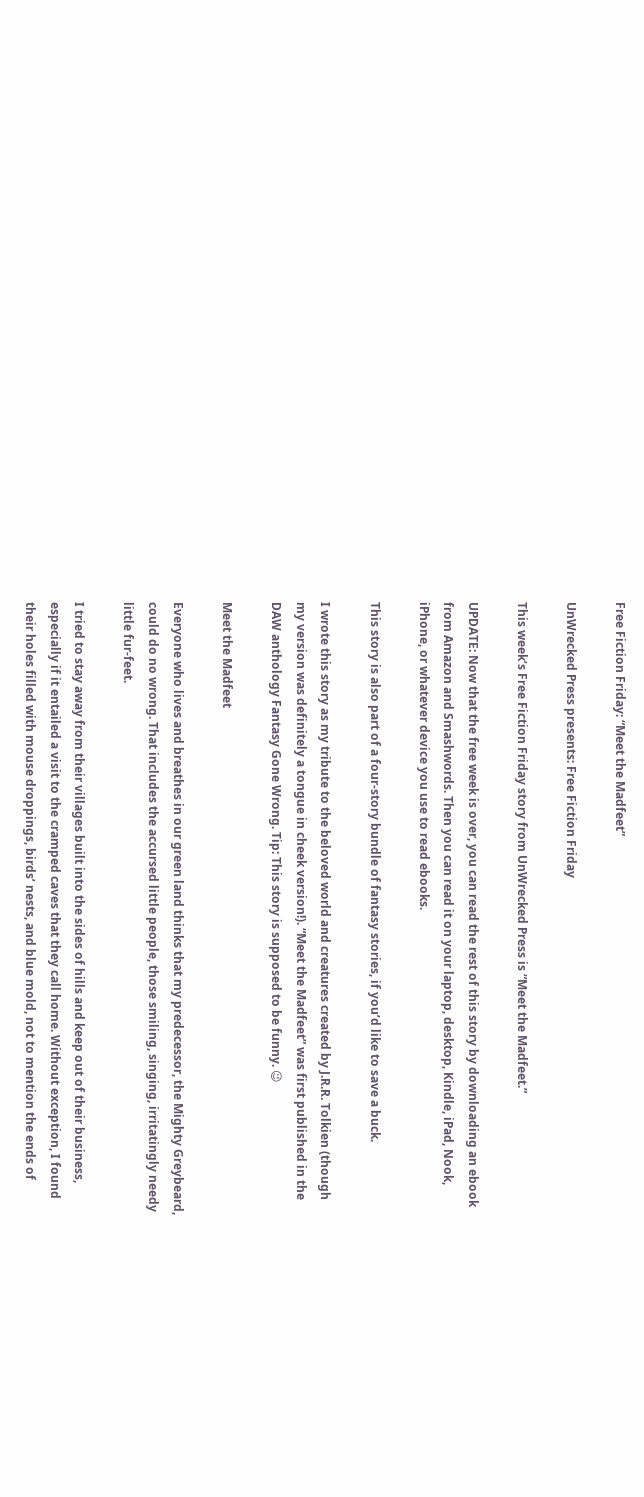Free Fiction Friday: “Meet the Madfeet”

UnWrecked Press presents: Free Fiction Friday

This week’s Free Fiction Friday story from UnWrecked Press is “Meet the Madfeet.”

UPDATE: Now that the free week is over, you can read the rest of this story by downloading an ebook from Amazon and Smashwords. Then you can read it on your laptop, desktop, Kindle, iPad, Nook, iPhone, or whatever device you use to read ebooks.

This story is also part of a four-story bundle of fantasy stories, if you’d like to save a buck.

I wrote this story as my tribute to the beloved world and creatures created by J.R.R. Tolkien (though my version was definitely a tongue in cheek version!). “Meet the Madfeet” was first published in the DAW anthology Fantasy Gone Wrong. Tip: This story is supposed to be funny. 😉

Meet the Madfeet

Everyone who lives and breathes in our green land thinks that my predecessor, the Mighty Greybeard, could do no wrong. That includes the accursed little people, those smiling, singing, irritatingly needy little fur-feet.

I tried to stay away from their villages built into the sides of hills and keep out of their business, especially if it entailed a visit to the cramped caves that they call home. Without exception, I found their holes filled with mouse droppings, birds’ nests, and blue mold, not to mention the ends of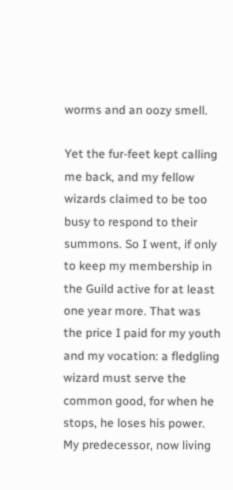worms and an oozy smell.

Yet the fur-feet kept calling me back, and my fellow wizards claimed to be too busy to respond to their summons. So I went, if only to keep my membership in the Guild active for at least one year more. That was the price I paid for my youth and my vocation: a fledgling wizard must serve the common good, for when he stops, he loses his power. My predecessor, now living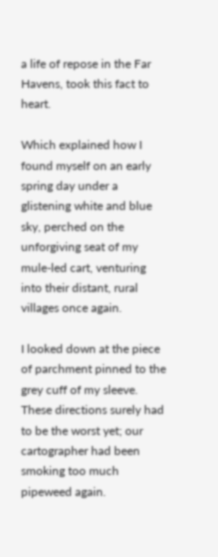a life of repose in the Far Havens, took this fact to heart.

Which explained how I found myself on an early spring day under a glistening white and blue sky, perched on the unforgiving seat of my mule-led cart, venturing into their distant, rural villages once again.

I looked down at the piece of parchment pinned to the grey cuff of my sleeve. These directions surely had to be the worst yet; our cartographer had been smoking too much pipeweed again.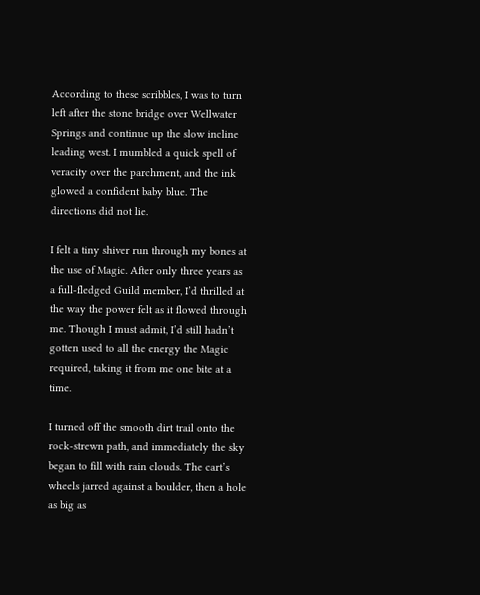According to these scribbles, I was to turn left after the stone bridge over Wellwater Springs and continue up the slow incline leading west. I mumbled a quick spell of veracity over the parchment, and the ink glowed a confident baby blue. The directions did not lie.

I felt a tiny shiver run through my bones at the use of Magic. After only three years as a full-fledged Guild member, I’d thrilled at the way the power felt as it flowed through me. Though I must admit, I’d still hadn’t gotten used to all the energy the Magic required, taking it from me one bite at a time.

I turned off the smooth dirt trail onto the rock-strewn path, and immediately the sky began to fill with rain clouds. The cart’s wheels jarred against a boulder, then a hole as big as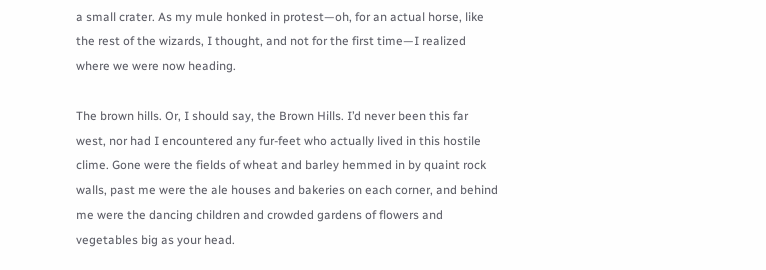a small crater. As my mule honked in protest—oh, for an actual horse, like the rest of the wizards, I thought, and not for the first time—I realized where we were now heading.

The brown hills. Or, I should say, the Brown Hills. I’d never been this far west, nor had I encountered any fur-feet who actually lived in this hostile clime. Gone were the fields of wheat and barley hemmed in by quaint rock walls, past me were the ale houses and bakeries on each corner, and behind me were the dancing children and crowded gardens of flowers and vegetables big as your head.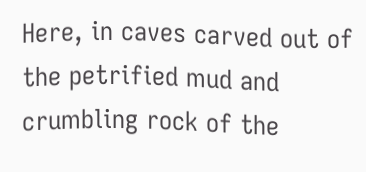Here, in caves carved out of the petrified mud and crumbling rock of the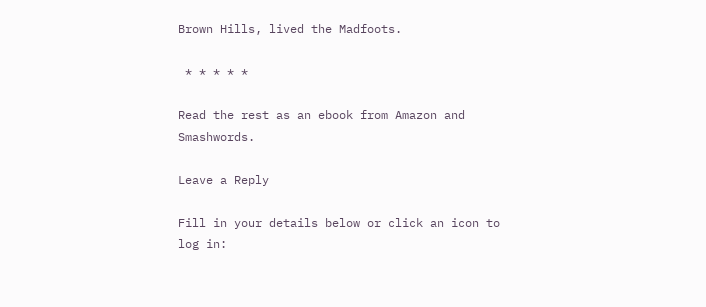Brown Hills, lived the Madfoots.

 * * * * *

Read the rest as an ebook from Amazon and Smashwords.

Leave a Reply

Fill in your details below or click an icon to log in: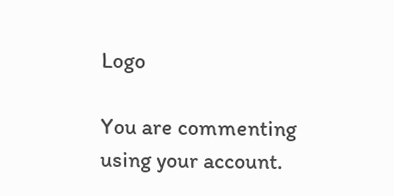Logo

You are commenting using your account.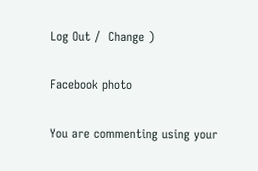Log Out /  Change )

Facebook photo

You are commenting using your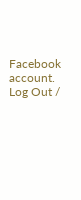Facebook account. Log Out /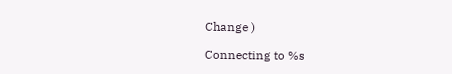Change )

Connecting to %s